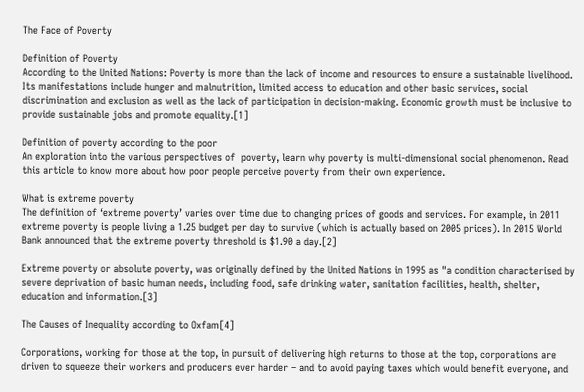The Face of Poverty

Definition of Poverty
According to the United Nations: Poverty is more than the lack of income and resources to ensure a sustainable livelihood. Its manifestations include hunger and malnutrition, limited access to education and other basic services, social discrimination and exclusion as well as the lack of participation in decision-making. Economic growth must be inclusive to provide sustainable jobs and promote equality.[1]

Definition of poverty according to the poor
An exploration into the various perspectives of  poverty, learn why poverty is multi-dimensional social phenomenon. Read this article to know more about how poor people perceive poverty from their own experience.

What is extreme poverty
The definition of ‘extreme poverty’ varies over time due to changing prices of goods and services. For example, in 2011 extreme poverty is people living a 1.25 budget per day to survive (which is actually based on 2005 prices). In 2015 World Bank announced that the extreme poverty threshold is $1.90 a day.[2]

Extreme poverty or absolute poverty, was originally defined by the United Nations in 1995 as "a condition characterised by severe deprivation of basic human needs, including food, safe drinking water, sanitation facilities, health, shelter, education and information.[3]

The Causes of Inequality according to Oxfam[4]

Corporations, working for those at the top, in pursuit of delivering high returns to those at the top, corporations are driven to squeeze their workers and producers ever harder – and to avoid paying taxes which would benefit everyone, and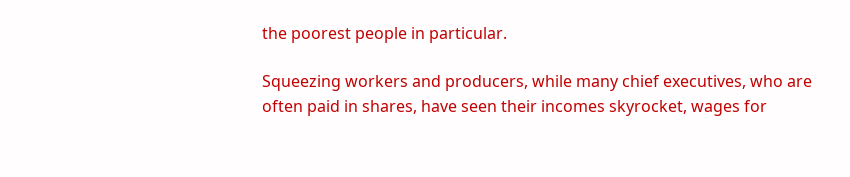the poorest people in particular.

Squeezing workers and producers, while many chief executives, who are often paid in shares, have seen their incomes skyrocket, wages for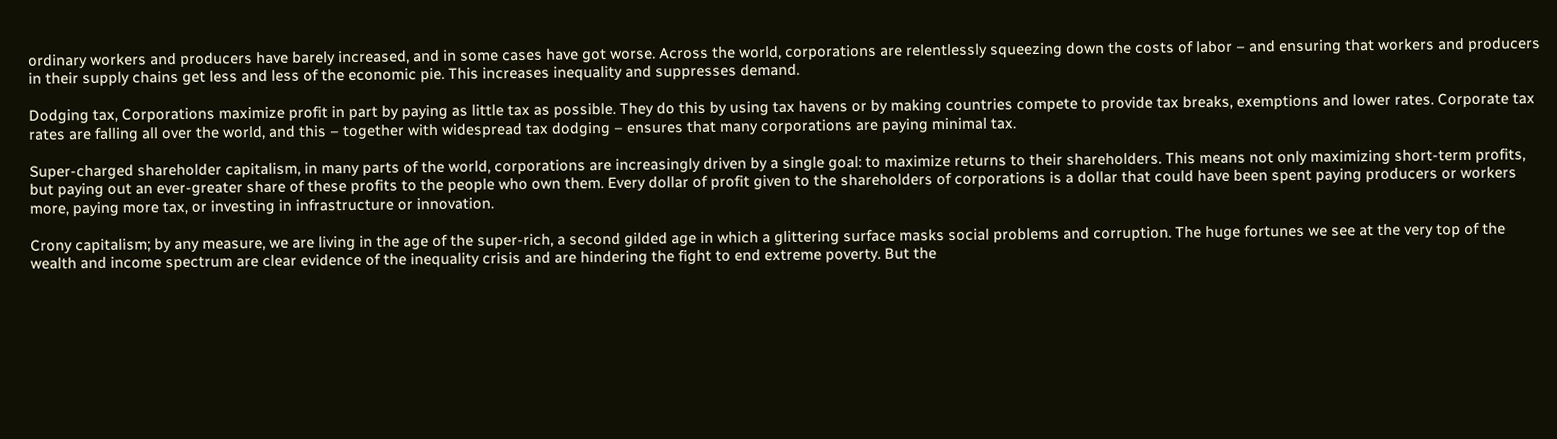ordinary workers and producers have barely increased, and in some cases have got worse. Across the world, corporations are relentlessly squeezing down the costs of labor – and ensuring that workers and producers in their supply chains get less and less of the economic pie. This increases inequality and suppresses demand.

Dodging tax, Corporations maximize profit in part by paying as little tax as possible. They do this by using tax havens or by making countries compete to provide tax breaks, exemptions and lower rates. Corporate tax rates are falling all over the world, and this – together with widespread tax dodging – ensures that many corporations are paying minimal tax.

Super-charged shareholder capitalism, in many parts of the world, corporations are increasingly driven by a single goal: to maximize returns to their shareholders. This means not only maximizing short-term profits, but paying out an ever-greater share of these profits to the people who own them. Every dollar of profit given to the shareholders of corporations is a dollar that could have been spent paying producers or workers more, paying more tax, or investing in infrastructure or innovation.

Crony capitalism; by any measure, we are living in the age of the super-rich, a second gilded age in which a glittering surface masks social problems and corruption. The huge fortunes we see at the very top of the wealth and income spectrum are clear evidence of the inequality crisis and are hindering the fight to end extreme poverty. But the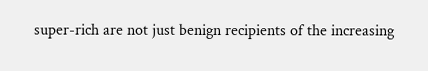super-rich are not just benign recipients of the increasing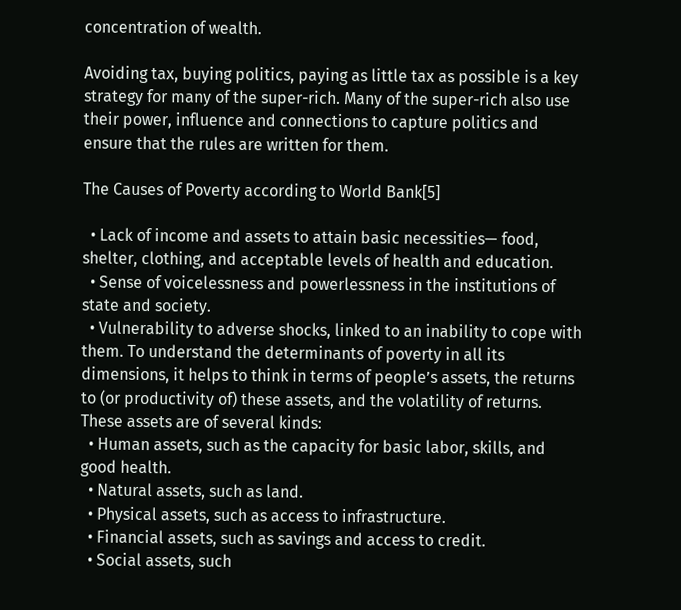concentration of wealth.

Avoiding tax, buying politics, paying as little tax as possible is a key strategy for many of the super-rich. Many of the super-rich also use their power, influence and connections to capture politics and ensure that the rules are written for them.

The Causes of Poverty according to World Bank[5]

  • Lack of income and assets to attain basic necessities— food, shelter, clothing, and acceptable levels of health and education.
  • Sense of voicelessness and powerlessness in the institutions of state and society.
  • Vulnerability to adverse shocks, linked to an inability to cope with them. To understand the determinants of poverty in all its dimensions, it helps to think in terms of people’s assets, the returns to (or productivity of) these assets, and the volatility of returns. These assets are of several kinds:
  • Human assets, such as the capacity for basic labor, skills, and good health.
  • Natural assets, such as land.
  • Physical assets, such as access to infrastructure.
  • Financial assets, such as savings and access to credit.
  • Social assets, such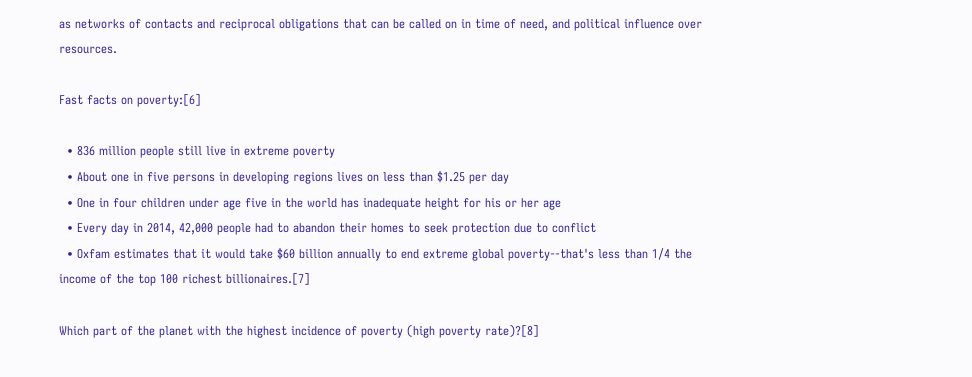as networks of contacts and reciprocal obligations that can be called on in time of need, and political influence over resources.

Fast facts on poverty:[6]

  • 836 million people still live in extreme poverty
  • About one in five persons in developing regions lives on less than $1.25 per day
  • One in four children under age five in the world has inadequate height for his or her age
  • Every day in 2014, 42,000 people had to abandon their homes to seek protection due to conflict
  • Oxfam estimates that it would take $60 billion annually to end extreme global poverty--that's less than 1/4 the income of the top 100 richest billionaires.[7]

Which part of the planet with the highest incidence of poverty (high poverty rate)?[8]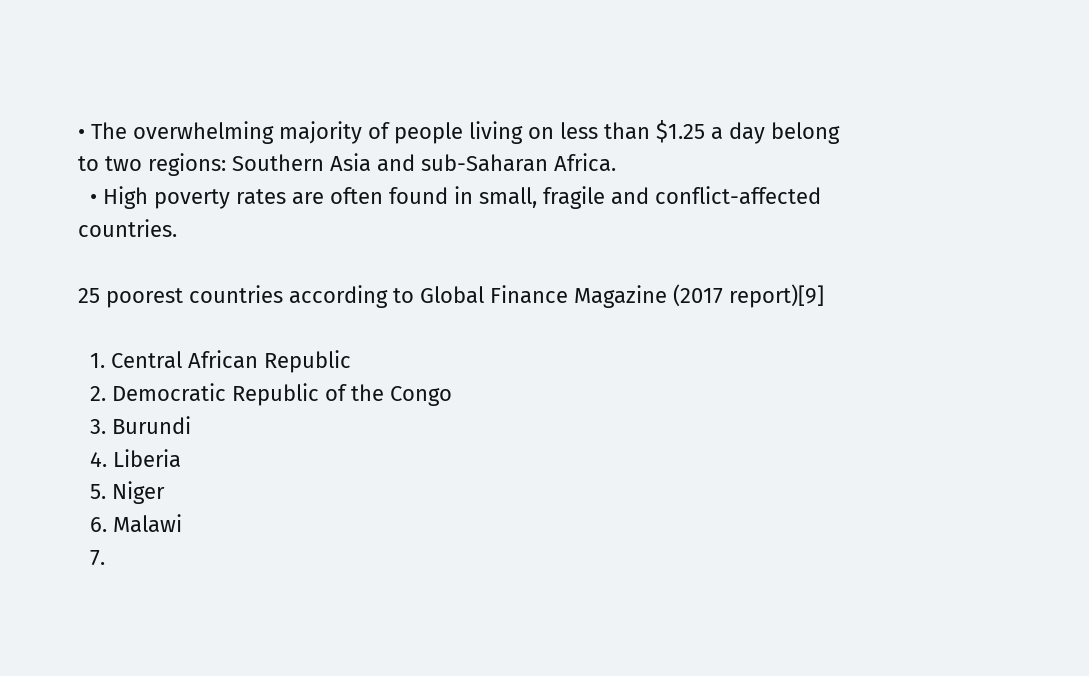• The overwhelming majority of people living on less than $1.25 a day belong to two regions: Southern Asia and sub-Saharan Africa.
  • High poverty rates are often found in small, fragile and conflict-affected countries.

25 poorest countries according to Global Finance Magazine (2017 report)[9]

  1. Central African Republic
  2. Democratic Republic of the Congo
  3. Burundi
  4. Liberia
  5. Niger
  6. Malawi
  7.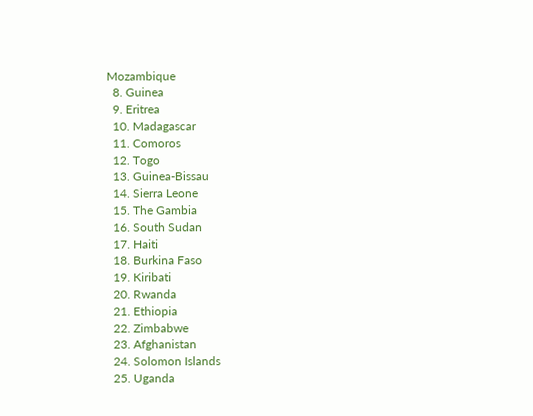Mozambique
  8. Guinea
  9. Eritrea
  10. Madagascar
  11. Comoros
  12. Togo
  13. Guinea-Bissau
  14. Sierra Leone
  15. The Gambia
  16. South Sudan
  17. Haiti
  18. Burkina Faso
  19. Kiribati
  20. Rwanda
  21. Ethiopia
  22. Zimbabwe
  23. Afghanistan
  24. Solomon Islands
  25. Uganda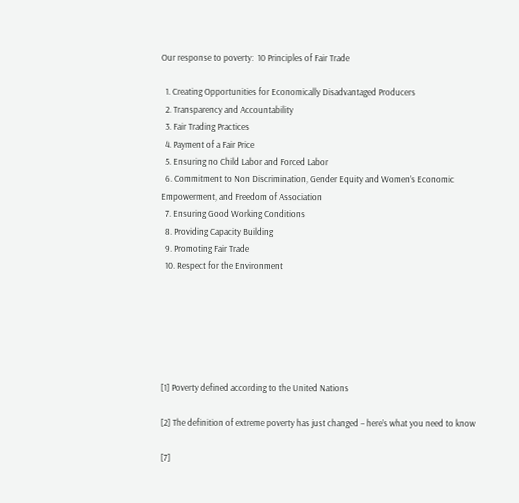Our response to poverty:  10 Principles of Fair Trade

  1. Creating Opportunities for Economically Disadvantaged Producers
  2. Transparency and Accountability
  3. Fair Trading Practices
  4. Payment of a Fair Price
  5. Ensuring no Child Labor and Forced Labor
  6. Commitment to Non Discrimination, Gender Equity and Women’s Economic Empowerment, and Freedom of Association
  7. Ensuring Good Working Conditions
  8. Providing Capacity Building
  9. Promoting Fair Trade
  10. Respect for the Environment






[1] Poverty defined according to the United Nations

[2] The definition of extreme poverty has just changed – here’s what you need to know

[7]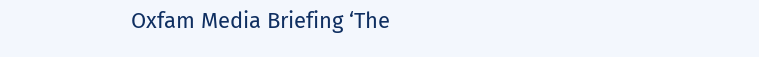Oxfam Media Briefing ‘The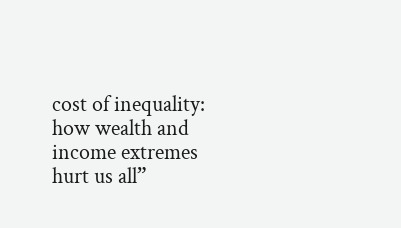cost of inequality: how wealth and income extremes hurt us all”